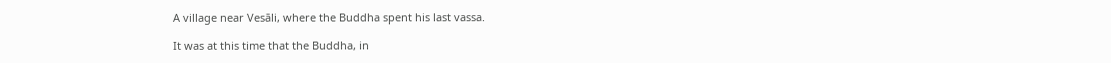A village near Vesāli, where the Buddha spent his last vassa.

It was at this time that the Buddha, in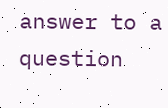answer to a question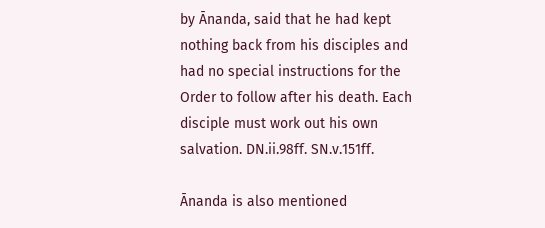by Ānanda, said that he had kept nothing back from his disciples and had no special instructions for the Order to follow after his death. Each disciple must work out his own salvation. DN.ii.98ff. SN.v.151ff.

Ānanda is also mentioned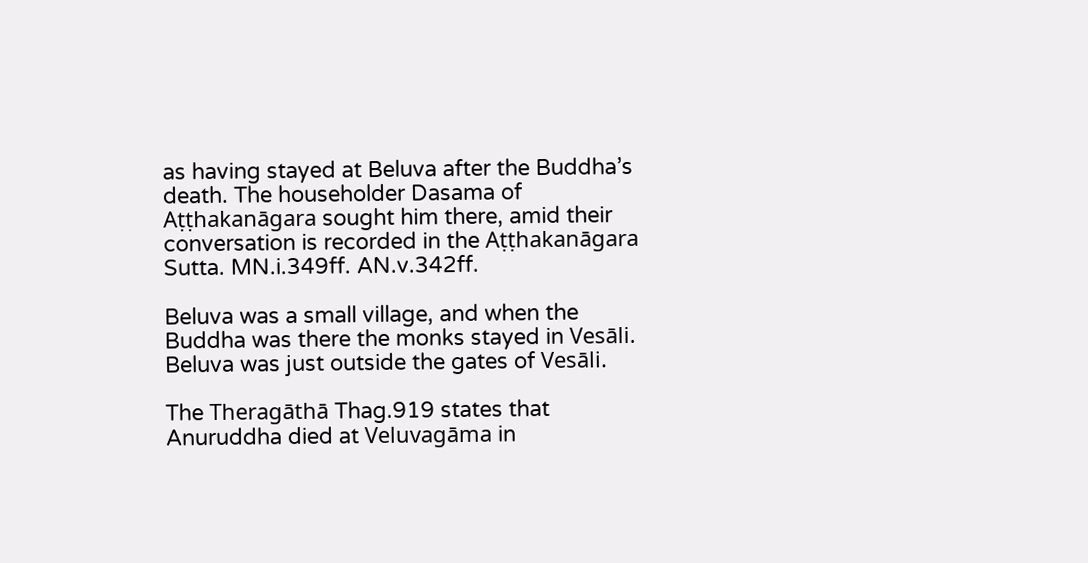as having stayed at Beluva after the Buddha’s death. The householder Dasama of Aṭṭhakanāgara sought him there, amid their conversation is recorded in the Aṭṭhakanāgara Sutta. MN.i.349ff. AN.v.342ff.

Beluva was a small village, and when the Buddha was there the monks stayed in Vesāli. Beluva was just outside the gates of Vesāli.

The Theragāthā Thag.919 states that Anuruddha died at Veluvagāma in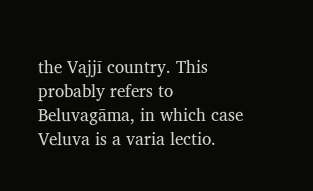the Vajjī country. This probably refers to Beluvagāma, in which case Veluva is a varia lectio.